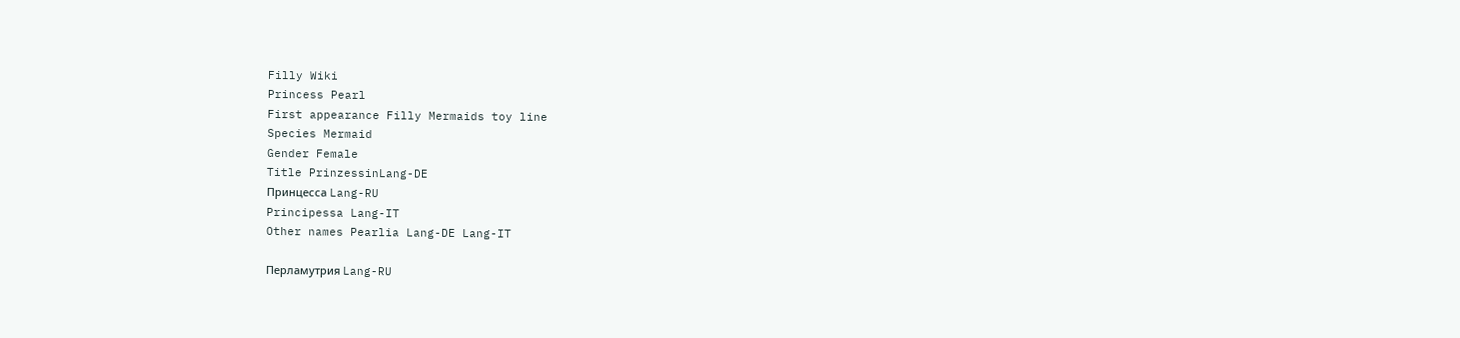Filly Wiki
Princess Pearl
First appearance Filly Mermaids toy line
Species Mermaid
Gender Female
Title PrinzessinLang-DE
Принцесса Lang-RU
Principessa Lang-IT
Other names Pearlia Lang-DE Lang-IT

Перламутрия Lang-RU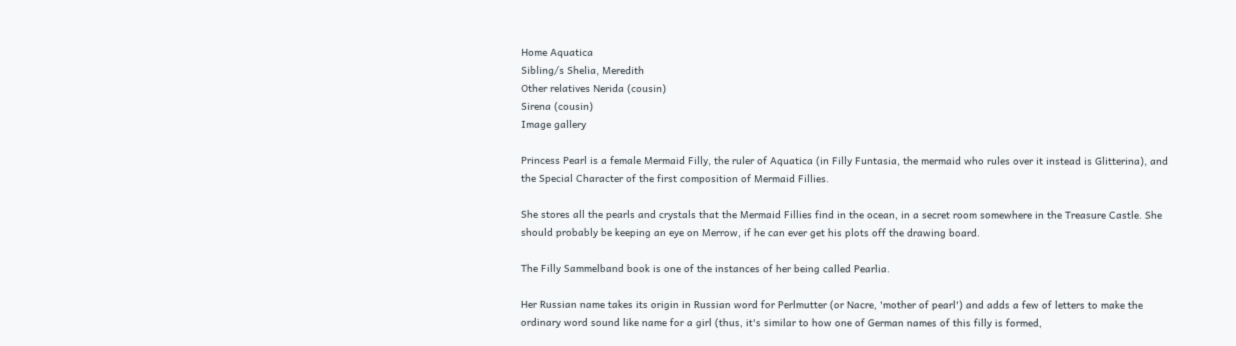Home Aquatica
Sibling/s Shelia, Meredith
Other relatives Nerida (cousin)
Sirena (cousin)
Image gallery

Princess Pearl is a female Mermaid Filly, the ruler of Aquatica (in Filly Funtasia, the mermaid who rules over it instead is Glitterina), and the Special Character of the first composition of Mermaid Fillies.

She stores all the pearls and crystals that the Mermaid Fillies find in the ocean, in a secret room somewhere in the Treasure Castle. She should probably be keeping an eye on Merrow, if he can ever get his plots off the drawing board.

The Filly Sammelband book is one of the instances of her being called Pearlia.

Her Russian name takes its origin in Russian word for Perlmutter (or Nacre, 'mother of pearl') and adds a few of letters to make the ordinary word sound like name for a girl (thus, it's similar to how one of German names of this filly is formed,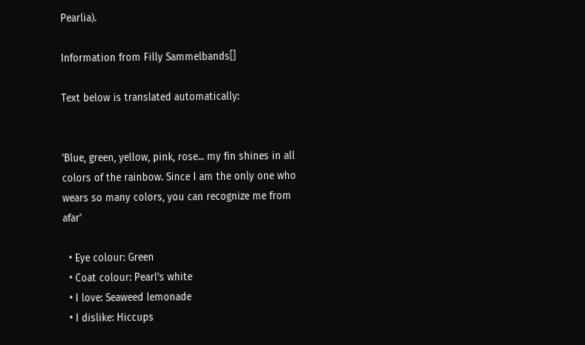Pearlia).

Information from Filly Sammelbands[]

Text below is translated automatically:


'Blue, green, yellow, pink, rose... my fin shines in all colors of the rainbow. Since I am the only one who wears so many colors, you can recognize me from afar'

  • Eye colour: Green
  • Coat colour: Pearl's white
  • I love: Seaweed lemonade
  • I dislike: Hiccups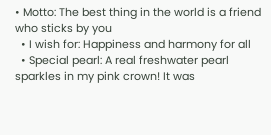• Motto: The best thing in the world is a friend who sticks by you
  • I wish for: Happiness and harmony for all
  • Special pearl: A real freshwater pearl sparkles in my pink crown! It was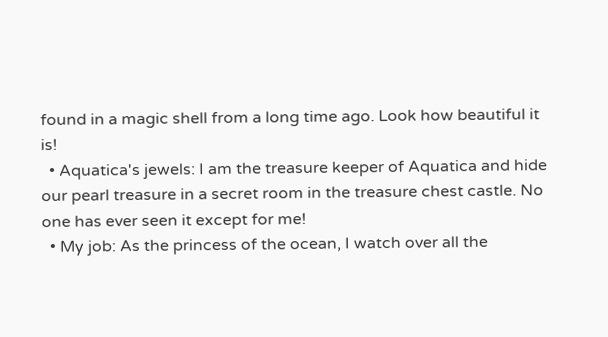found in a magic shell from a long time ago. Look how beautiful it is!
  • Aquatica's jewels: I am the treasure keeper of Aquatica and hide our pearl treasure in a secret room in the treasure chest castle. No one has ever seen it except for me!
  • My job: As the princess of the ocean, I watch over all the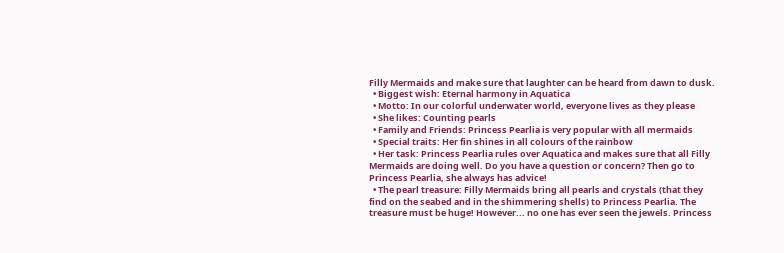Filly Mermaids and make sure that laughter can be heard from dawn to dusk.
  • Biggest wish: Eternal harmony in Aquatica
  • Motto: In our colorful underwater world, everyone lives as they please
  • She likes: Counting pearls
  • Family and Friends: Princess Pearlia is very popular with all mermaids
  • Special traits: Her fin shines in all colours of the rainbow
  • Her task: Princess Pearlia rules over Aquatica and makes sure that all Filly Mermaids are doing well. Do you have a question or concern? Then go to Princess Pearlia, she always has advice!
  • The pearl treasure: Filly Mermaids bring all pearls and crystals (that they find on the seabed and in the shimmering shells) to Princess Pearlia. The treasure must be huge! However... no one has ever seen the jewels. Princess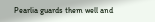Pearlia guards them well and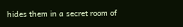hides them in a secret room of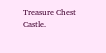Treasure Chest Castle.